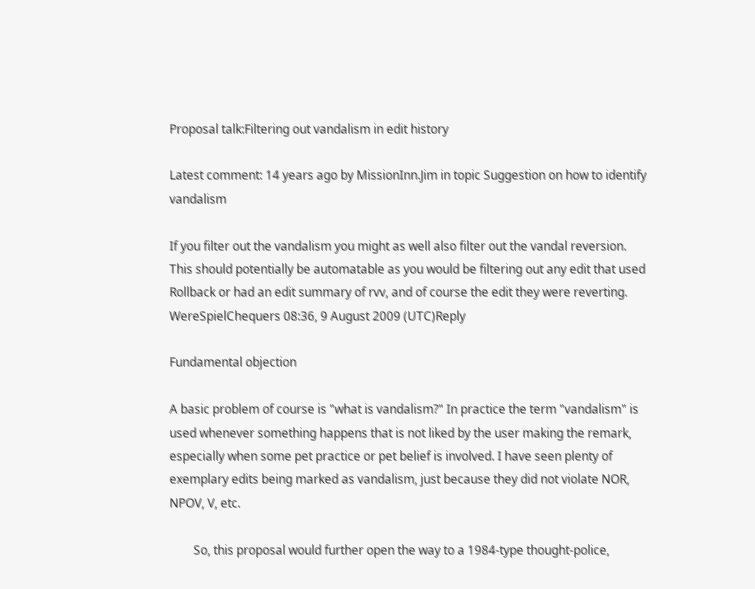Proposal talk:Filtering out vandalism in edit history

Latest comment: 14 years ago by MissionInn.Jim in topic Suggestion on how to identify vandalism

If you filter out the vandalism you might as well also filter out the vandal reversion. This should potentially be automatable as you would be filtering out any edit that used Rollback or had an edit summary of rvv, and of course the edit they were reverting. WereSpielChequers 08:36, 9 August 2009 (UTC)Reply

Fundamental objection

A basic problem of course is "what is vandalism?" In practice the term "vandalism" is used whenever something happens that is not liked by the user making the remark, especially when some pet practice or pet belief is involved. I have seen plenty of exemplary edits being marked as vandalism, just because they did not violate NOR, NPOV, V, etc.

        So, this proposal would further open the way to a 1984-type thought-police,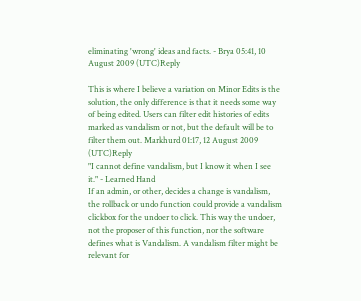eliminating 'wrong' ideas and facts. - Brya 05:41, 10 August 2009 (UTC)Reply

This is where I believe a variation on Minor Edits is the solution, the only difference is that it needs some way of being edited. Users can filter edit histories of edits marked as vandalism or not, but the default will be to filter them out. Markhurd 01:17, 12 August 2009 (UTC)Reply
"I cannot define vandalism, but I know it when I see it." - Learned Hand
If an admin, or other, decides a change is vandalism, the rollback or undo function could provide a vandalism clickbox for the undoer to click. This way the undoer, not the proposer of this function, nor the software defines what is Vandalism. A vandalism filter might be relevant for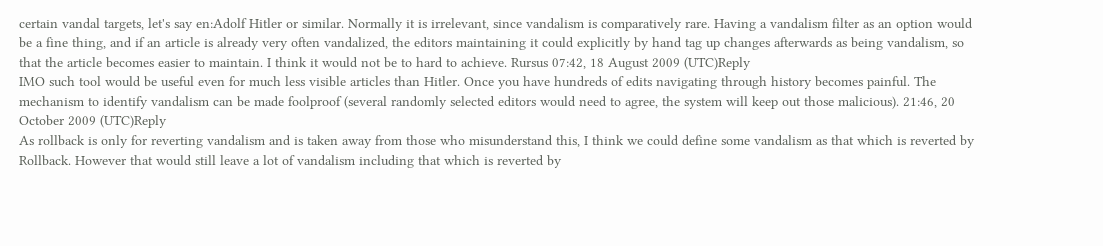certain vandal targets, let's say en:Adolf Hitler or similar. Normally it is irrelevant, since vandalism is comparatively rare. Having a vandalism filter as an option would be a fine thing, and if an article is already very often vandalized, the editors maintaining it could explicitly by hand tag up changes afterwards as being vandalism, so that the article becomes easier to maintain. I think it would not be to hard to achieve. Rursus 07:42, 18 August 2009 (UTC)Reply
IMO such tool would be useful even for much less visible articles than Hitler. Once you have hundreds of edits navigating through history becomes painful. The mechanism to identify vandalism can be made foolproof (several randomly selected editors would need to agree, the system will keep out those malicious). 21:46, 20 October 2009 (UTC)Reply
As rollback is only for reverting vandalism and is taken away from those who misunderstand this, I think we could define some vandalism as that which is reverted by Rollback. However that would still leave a lot of vandalism including that which is reverted by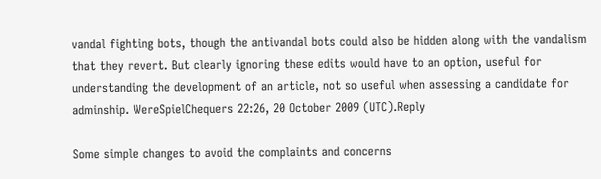vandal fighting bots, though the antivandal bots could also be hidden along with the vandalism that they revert. But clearly ignoring these edits would have to an option, useful for understanding the development of an article, not so useful when assessing a candidate for adminship. WereSpielChequers 22:26, 20 October 2009 (UTC).Reply

Some simple changes to avoid the complaints and concerns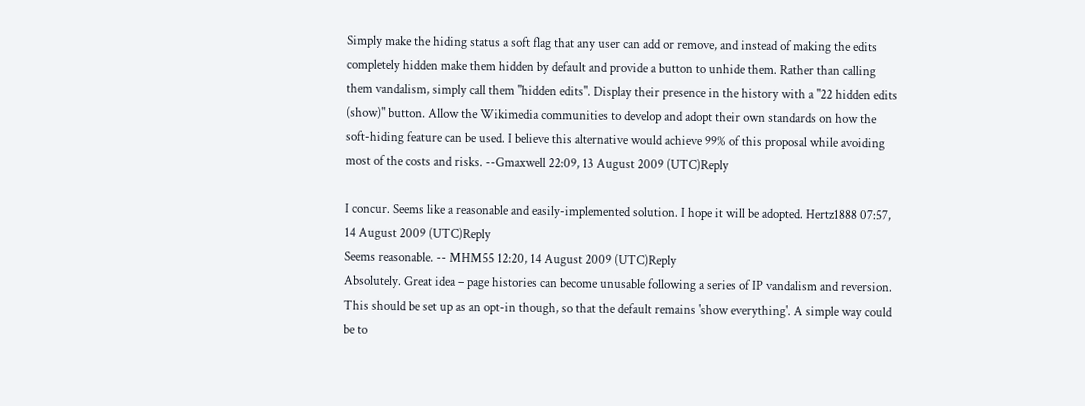Simply make the hiding status a soft flag that any user can add or remove, and instead of making the edits completely hidden make them hidden by default and provide a button to unhide them. Rather than calling them vandalism, simply call them "hidden edits". Display their presence in the history with a "22 hidden edits (show)" button. Allow the Wikimedia communities to develop and adopt their own standards on how the soft-hiding feature can be used. I believe this alternative would achieve 99% of this proposal while avoiding most of the costs and risks. --Gmaxwell 22:09, 13 August 2009 (UTC)Reply

I concur. Seems like a reasonable and easily-implemented solution. I hope it will be adopted. Hertz1888 07:57, 14 August 2009 (UTC)Reply
Seems reasonable. -- MHM55 12:20, 14 August 2009 (UTC)Reply
Absolutely. Great idea – page histories can become unusable following a series of IP vandalism and reversion. This should be set up as an opt-in though, so that the default remains 'show everything'. A simple way could be to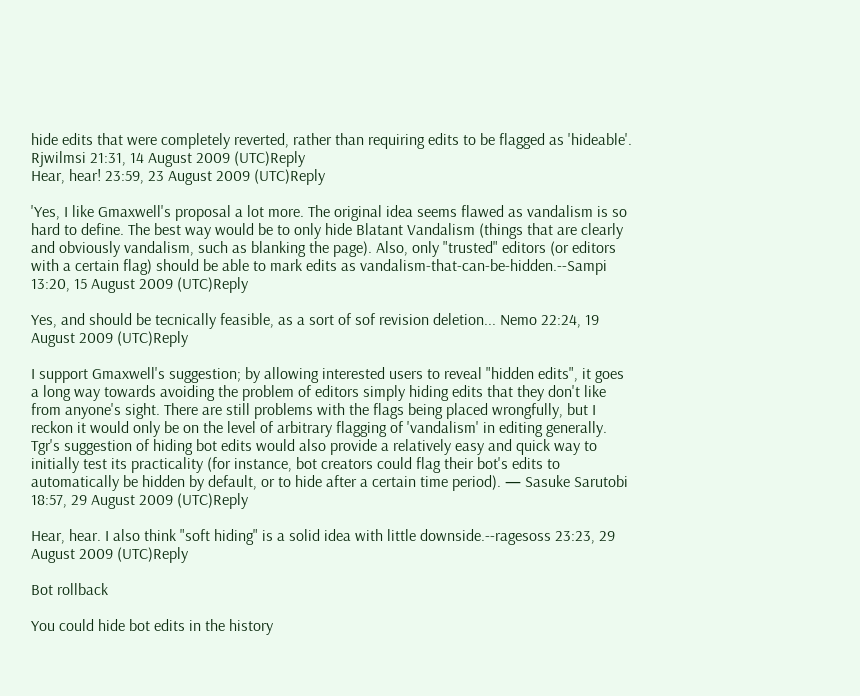hide edits that were completely reverted, rather than requiring edits to be flagged as 'hideable'. Rjwilmsi 21:31, 14 August 2009 (UTC)Reply
Hear, hear! 23:59, 23 August 2009 (UTC)Reply

'Yes, I like Gmaxwell's proposal a lot more. The original idea seems flawed as vandalism is so hard to define. The best way would be to only hide Blatant Vandalism (things that are clearly and obviously vandalism, such as blanking the page). Also, only "trusted" editors (or editors with a certain flag) should be able to mark edits as vandalism-that-can-be-hidden.--Sampi 13:20, 15 August 2009 (UTC)Reply

Yes, and should be tecnically feasible, as a sort of sof revision deletion... Nemo 22:24, 19 August 2009 (UTC)Reply

I support Gmaxwell's suggestion; by allowing interested users to reveal "hidden edits", it goes a long way towards avoiding the problem of editors simply hiding edits that they don't like from anyone's sight. There are still problems with the flags being placed wrongfully, but I reckon it would only be on the level of arbitrary flagging of 'vandalism' in editing generally. Tgr's suggestion of hiding bot edits would also provide a relatively easy and quick way to initially test its practicality (for instance, bot creators could flag their bot's edits to automatically be hidden by default, or to hide after a certain time period). — Sasuke Sarutobi 18:57, 29 August 2009 (UTC)Reply

Hear, hear. I also think "soft hiding" is a solid idea with little downside.--ragesoss 23:23, 29 August 2009 (UTC)Reply

Bot rollback

You could hide bot edits in the history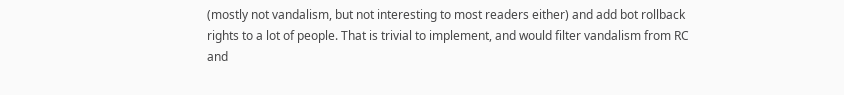(mostly not vandalism, but not interesting to most readers either) and add bot rollback rights to a lot of people. That is trivial to implement, and would filter vandalism from RC and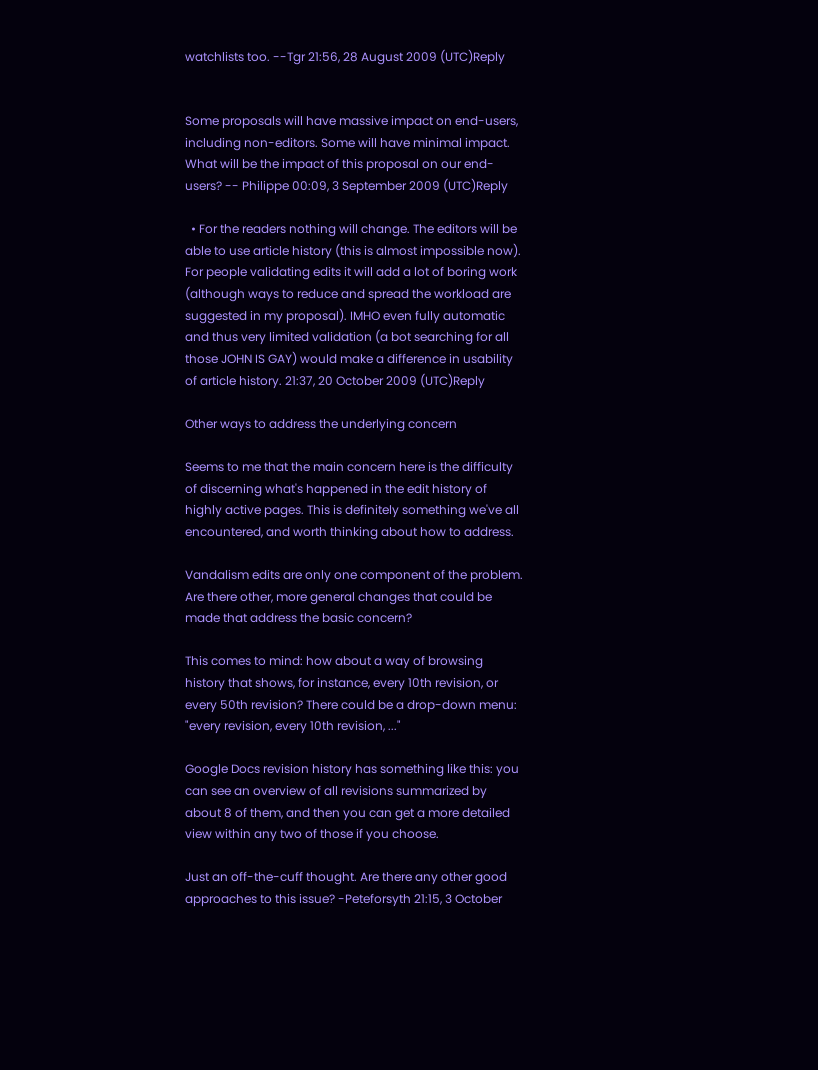watchlists too. --Tgr 21:56, 28 August 2009 (UTC)Reply


Some proposals will have massive impact on end-users, including non-editors. Some will have minimal impact. What will be the impact of this proposal on our end-users? -- Philippe 00:09, 3 September 2009 (UTC)Reply

  • For the readers nothing will change. The editors will be able to use article history (this is almost impossible now). For people validating edits it will add a lot of boring work (although ways to reduce and spread the workload are suggested in my proposal). IMHO even fully automatic and thus very limited validation (a bot searching for all those JOHN IS GAY) would make a difference in usability of article history. 21:37, 20 October 2009 (UTC)Reply

Other ways to address the underlying concern

Seems to me that the main concern here is the difficulty of discerning what's happened in the edit history of highly active pages. This is definitely something we've all encountered, and worth thinking about how to address.

Vandalism edits are only one component of the problem. Are there other, more general changes that could be made that address the basic concern?

This comes to mind: how about a way of browsing history that shows, for instance, every 10th revision, or every 50th revision? There could be a drop-down menu: "every revision, every 10th revision, ..."

Google Docs revision history has something like this: you can see an overview of all revisions summarized by about 8 of them, and then you can get a more detailed view within any two of those if you choose.

Just an off-the-cuff thought. Are there any other good approaches to this issue? -Peteforsyth 21:15, 3 October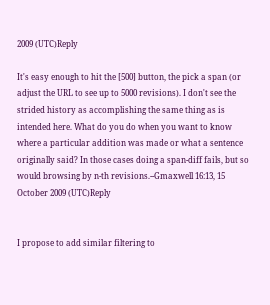2009 (UTC)Reply

It's easy enough to hit the [500] button, the pick a span (or adjust the URL to see up to 5000 revisions). I don't see the strided history as accomplishing the same thing as is intended here. What do you do when you want to know where a particular addition was made or what a sentence originally said? In those cases doing a span-diff fails, but so would browsing by n-th revisions.--Gmaxwell 16:13, 15 October 2009 (UTC)Reply


I propose to add similar filtering to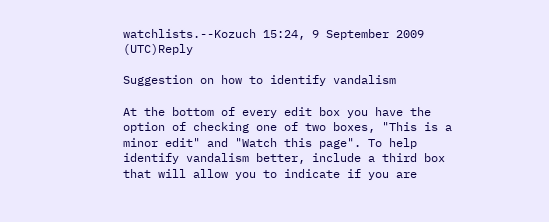watchlists.--Kozuch 15:24, 9 September 2009 (UTC)Reply

Suggestion on how to identify vandalism

At the bottom of every edit box you have the option of checking one of two boxes, "This is a minor edit" and "Watch this page". To help identify vandalism better, include a third box that will allow you to indicate if you are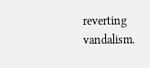reverting vandalism.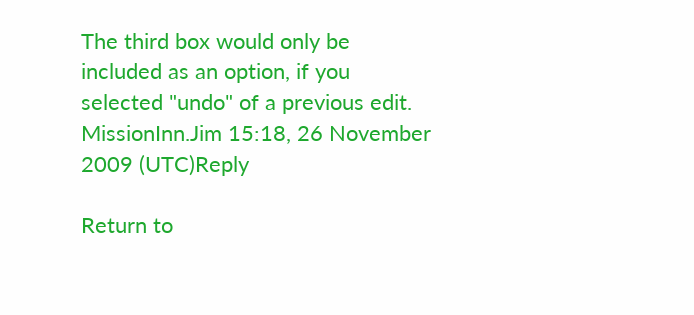The third box would only be included as an option, if you selected "undo" of a previous edit. MissionInn.Jim 15:18, 26 November 2009 (UTC)Reply

Return to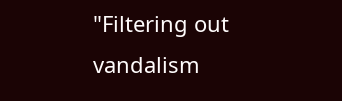"Filtering out vandalism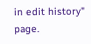in edit history" page.